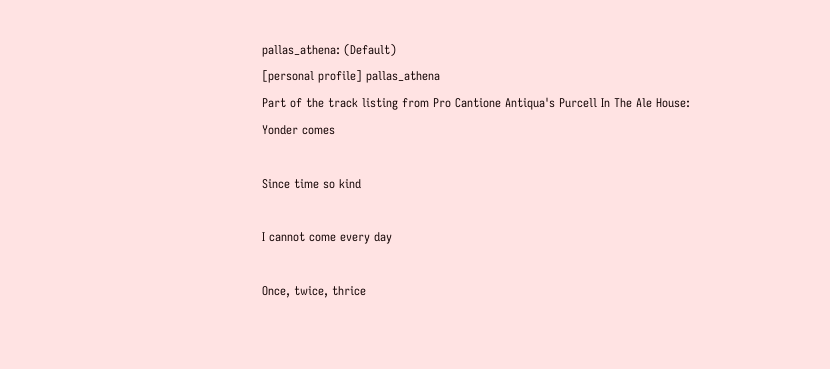pallas_athena: (Default)
[personal profile] pallas_athena
Part of the track listing from Pro Cantione Antiqua's Purcell In The Ale House:
Yonder comes

Since time so kind

I cannot come every day

Once, twice, thrice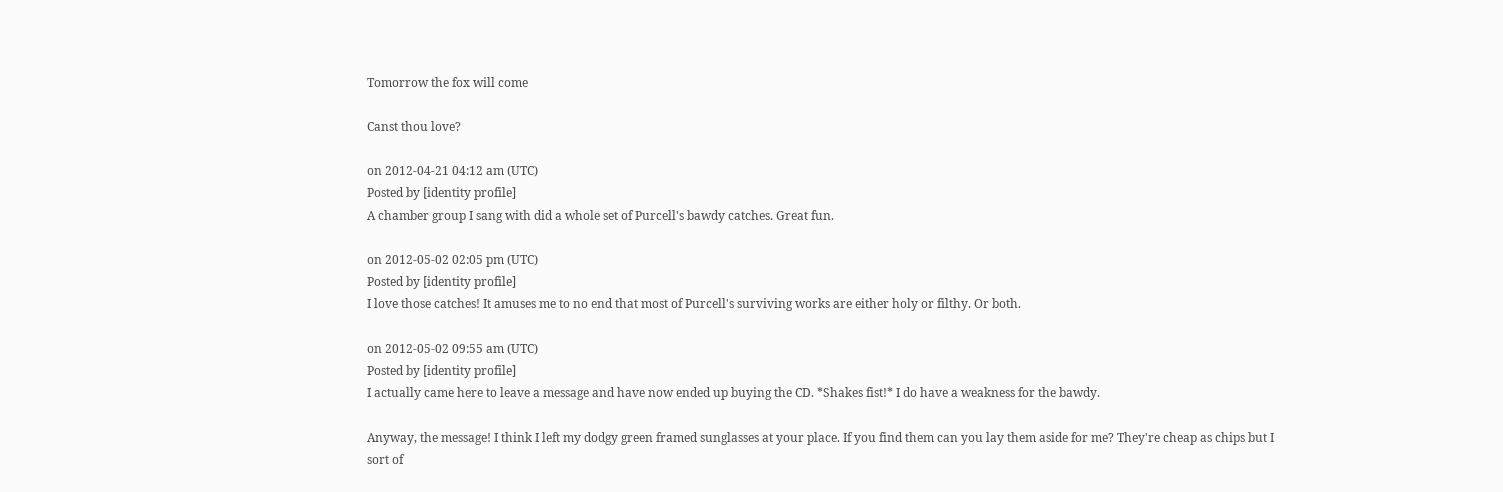Tomorrow the fox will come

Canst thou love?

on 2012-04-21 04:12 am (UTC)
Posted by [identity profile]
A chamber group I sang with did a whole set of Purcell's bawdy catches. Great fun.

on 2012-05-02 02:05 pm (UTC)
Posted by [identity profile]
I love those catches! It amuses me to no end that most of Purcell's surviving works are either holy or filthy. Or both.

on 2012-05-02 09:55 am (UTC)
Posted by [identity profile]
I actually came here to leave a message and have now ended up buying the CD. *Shakes fist!* I do have a weakness for the bawdy.

Anyway, the message! I think I left my dodgy green framed sunglasses at your place. If you find them can you lay them aside for me? They're cheap as chips but I sort of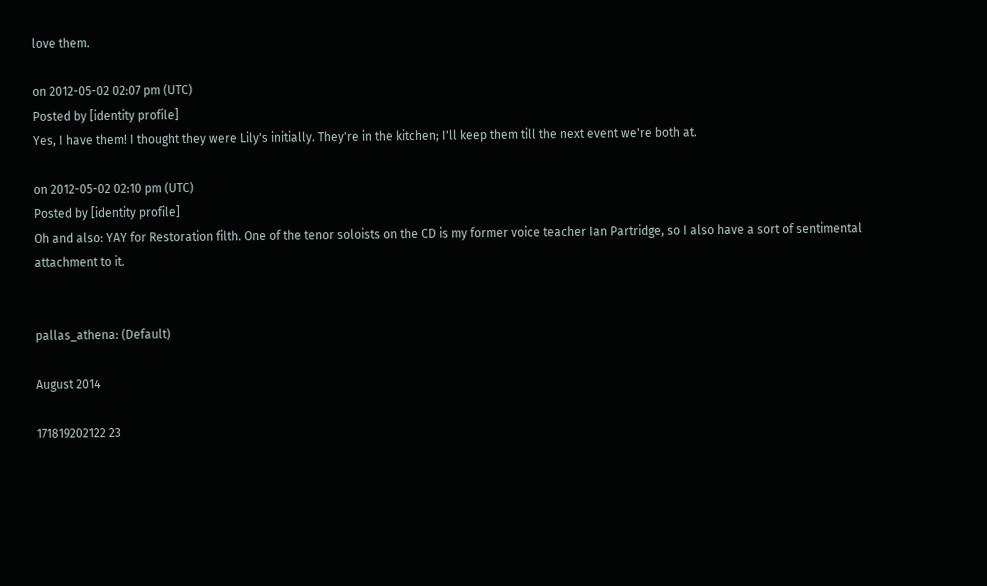love them.

on 2012-05-02 02:07 pm (UTC)
Posted by [identity profile]
Yes, I have them! I thought they were Lily's initially. They're in the kitchen; I'll keep them till the next event we're both at.

on 2012-05-02 02:10 pm (UTC)
Posted by [identity profile]
Oh and also: YAY for Restoration filth. One of the tenor soloists on the CD is my former voice teacher Ian Partridge, so I also have a sort of sentimental attachment to it.


pallas_athena: (Default)

August 2014

171819202122 23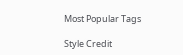Most Popular Tags

Style Credit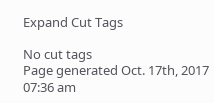Expand Cut Tags

No cut tags
Page generated Oct. 17th, 2017 07:36 am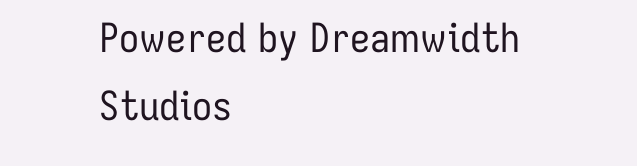Powered by Dreamwidth Studios